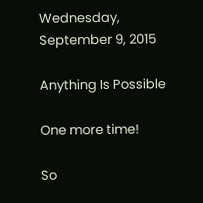Wednesday, September 9, 2015

Anything Is Possible

One more time!

So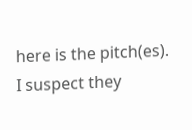here is the pitch(es). I suspect they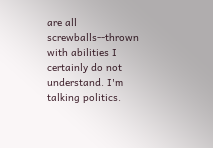are all screwballs--thrown with abilities I certainly do not understand. I'm talking politics.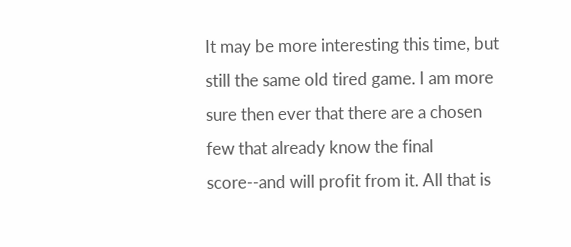It may be more interesting this time, but still the same old tired game. I am more sure then ever that there are a chosen few that already know the final score--and will profit from it. All that is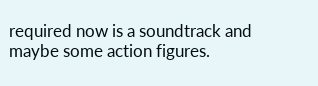required now is a soundtrack and maybe some action figures.